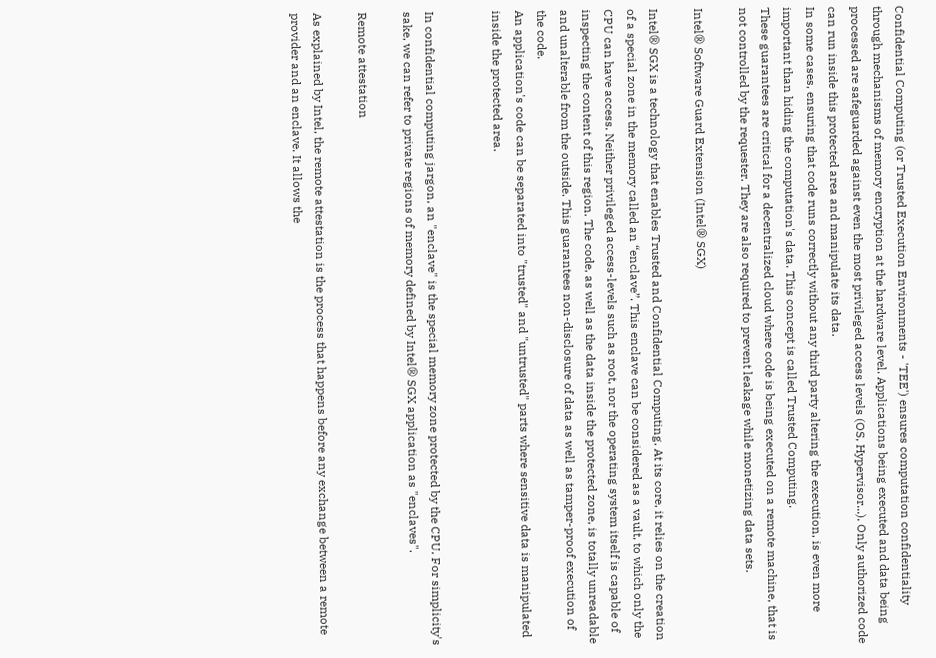Confidential Computing (or Trusted Execution Environments - 'TEE') ensures computation confidentiality through mechanisms of memory encryption at the hardware level. Applications being executed and data being processed are safeguarded against even the most privileged access levels (OS, Hypervisor...). Only authorized code can run inside this protected area and manipulate its data.
In some cases, ensuring that code runs correctly without any third party altering the execution, is even more important than hiding the computation's data. This concept is called Trusted Computing.
These guarantees are critical for a decentralized cloud where code is being executed on a remote machine, that is not controlled by the requester. They are also required to prevent leakage while monetizing data sets.

Intel® Software Guard Extension (Intel® SGX)

Intel® SGX is a technology that enables Trusted and Confidential Computing. At its core, it relies on the creation of a special zone in the memory called an “enclave”. This enclave can be considered as a vault, to which only the CPU can have access. Neither privileged access-levels such as root, nor the operating system itself is capable of inspecting the content of this region. The code, as well as the data inside the protected zone, is totally unreadable and unalterable from the outside. This guarantees non-disclosure of data as well as tamper-proof execution of the code.
An application's code can be separated into "trusted" and "untrusted" parts where sensitive data is manipulated inside the protected area.


In confidential computing jargon, an "enclave" is the special memory zone protected by the CPU. For simplicity's sake, we can refer to private regions of memory defined by Intel® SGX application as "enclaves".

Remote attestation

As explained by Intel, the remote attestation is the process that happens before any exchange between a remote provider and an enclave. It allows the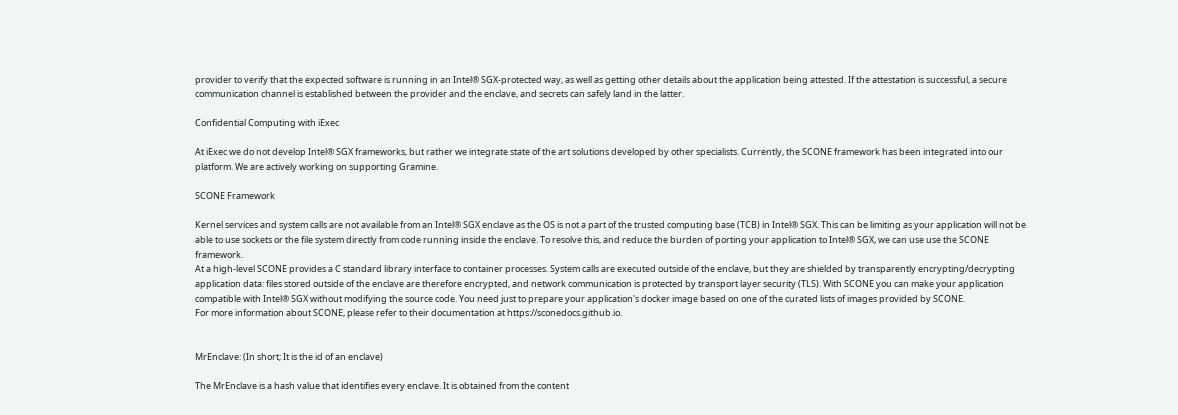provider to verify that the expected software is running in an Intel® SGX-protected way, as well as getting other details about the application being attested. If the attestation is successful, a secure communication channel is established between the provider and the enclave, and secrets can safely land in the latter.

Confidential Computing with iExec

At iExec we do not develop Intel® SGX frameworks, but rather we integrate state of the art solutions developed by other specialists. Currently, the SCONE framework has been integrated into our platform. We are actively working on supporting Gramine.

SCONE Framework

Kernel services and system calls are not available from an Intel® SGX enclave as the OS is not a part of the trusted computing base (TCB) in Intel® SGX. This can be limiting as your application will not be able to use sockets or the file system directly from code running inside the enclave. To resolve this, and reduce the burden of porting your application to Intel® SGX, we can use use the SCONE framework.
At a high-level SCONE provides a C standard library interface to container processes. System calls are executed outside of the enclave, but they are shielded by transparently encrypting/decrypting application data: files stored outside of the enclave are therefore encrypted, and network communication is protected by transport layer security (TLS). With SCONE you can make your application compatible with Intel® SGX without modifying the source code. You need just to prepare your application's docker image based on one of the curated lists of images provided by SCONE.
For more information about SCONE, please refer to their documentation at https://sconedocs.github.io.


MrEnclave: (In short; It is the id of an enclave)

The MrEnclave is a hash value that identifies every enclave. It is obtained from the content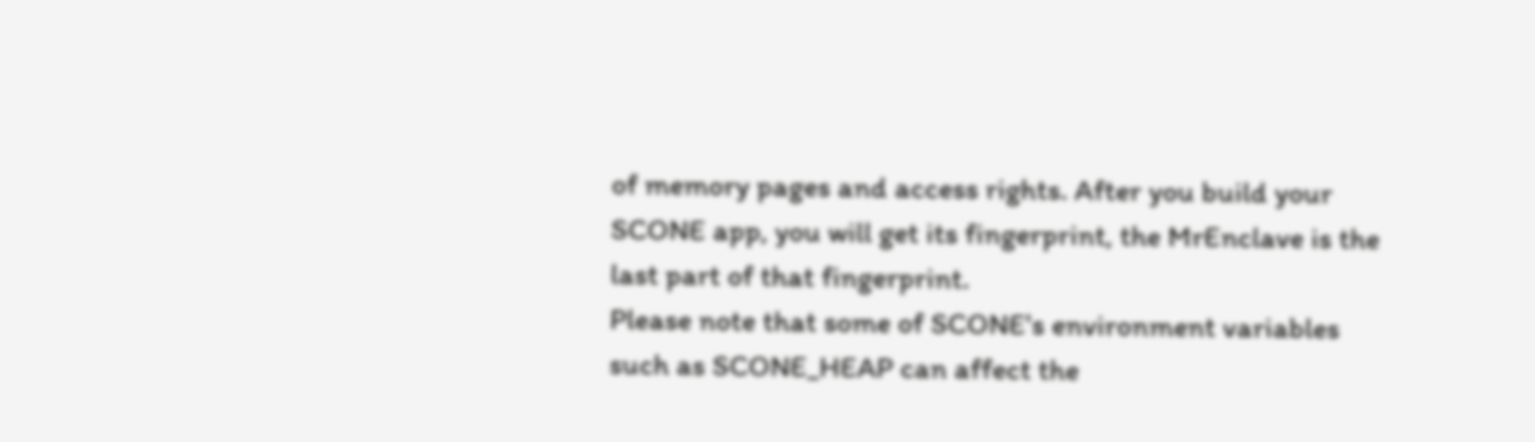of memory pages and access rights. After you build your SCONE app, you will get its fingerprint, the MrEnclave is the last part of that fingerprint.
Please note that some of SCONE's environment variables such as SCONE_HEAP can affect the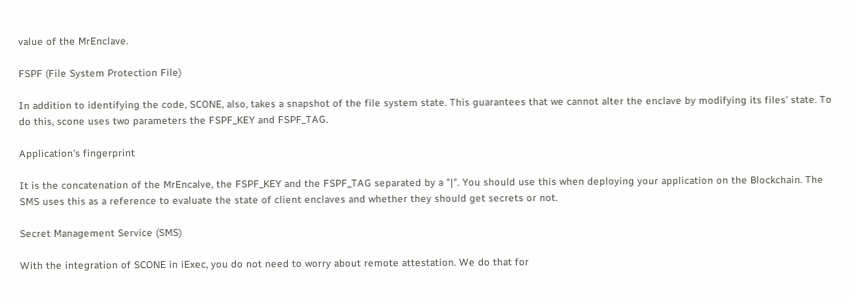value of the MrEnclave.

FSPF (File System Protection File)

In addition to identifying the code, SCONE, also, takes a snapshot of the file system state. This guarantees that we cannot alter the enclave by modifying its files' state. To do this, scone uses two parameters the FSPF_KEY and FSPF_TAG.

Application's fingerprint

It is the concatenation of the MrEncalve, the FSPF_KEY and the FSPF_TAG separated by a "|". You should use this when deploying your application on the Blockchain. The SMS uses this as a reference to evaluate the state of client enclaves and whether they should get secrets or not.

Secret Management Service (SMS)

With the integration of SCONE in iExec, you do not need to worry about remote attestation. We do that for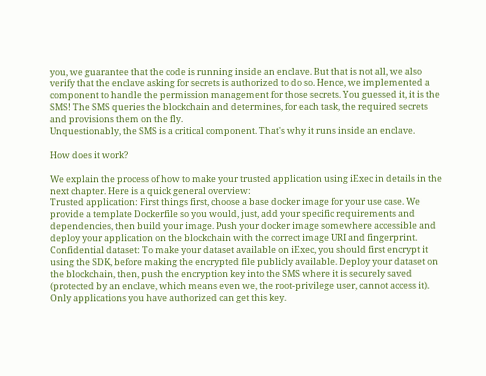you, we guarantee that the code is running inside an enclave. But that is not all, we also verify that the enclave asking for secrets is authorized to do so. Hence, we implemented a component to handle the permission management for those secrets. You guessed it, it is the SMS! The SMS queries the blockchain and determines, for each task, the required secrets and provisions them on the fly.
Unquestionably, the SMS is a critical component. That's why it runs inside an enclave.

How does it work?

We explain the process of how to make your trusted application using iExec in details in the next chapter. Here is a quick general overview:
Trusted application: First things first, choose a base docker image for your use case. We provide a template Dockerfile so you would, just, add your specific requirements and dependencies, then build your image. Push your docker image somewhere accessible and deploy your application on the blockchain with the correct image URI and fingerprint.
Confidential dataset: To make your dataset available on iExec, you should first encrypt it using the SDK, before making the encrypted file publicly available. Deploy your dataset on the blockchain, then, push the encryption key into the SMS where it is securely saved (protected by an enclave, which means even we, the root-privilege user, cannot access it). Only applications you have authorized can get this key.